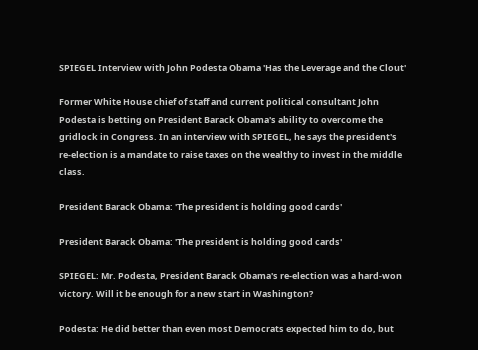SPIEGEL Interview with John Podesta Obama 'Has the Leverage and the Clout'

Former White House chief of staff and current political consultant John Podesta is betting on President Barack Obama's ability to overcome the gridlock in Congress. In an interview with SPIEGEL, he says the president's re-election is a mandate to raise taxes on the wealthy to invest in the middle class.

President Barack Obama: 'The president is holding good cards'

President Barack Obama: 'The president is holding good cards'

SPIEGEL: Mr. Podesta, President Barack Obama's re-election was a hard-won victory. Will it be enough for a new start in Washington?

Podesta: He did better than even most Democrats expected him to do, but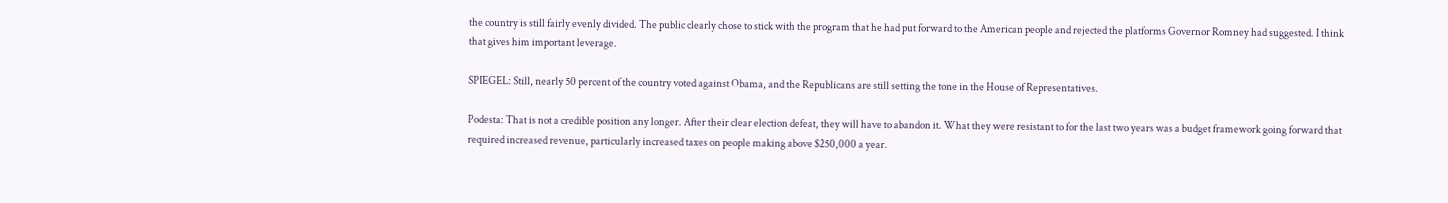the country is still fairly evenly divided. The public clearly chose to stick with the program that he had put forward to the American people and rejected the platforms Governor Romney had suggested. I think that gives him important leverage.

SPIEGEL: Still, nearly 50 percent of the country voted against Obama, and the Republicans are still setting the tone in the House of Representatives.

Podesta: That is not a credible position any longer. After their clear election defeat, they will have to abandon it. What they were resistant to for the last two years was a budget framework going forward that required increased revenue, particularly increased taxes on people making above $250,000 a year.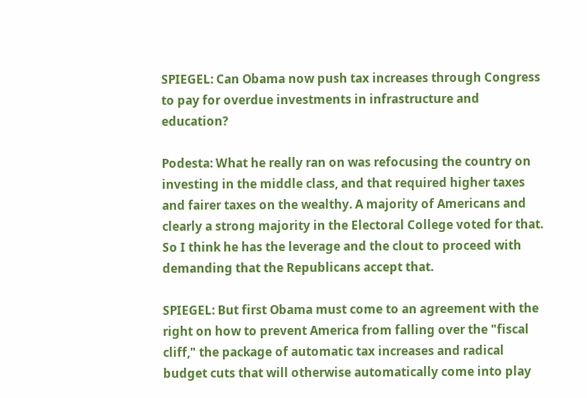SPIEGEL: Can Obama now push tax increases through Congress to pay for overdue investments in infrastructure and education?

Podesta: What he really ran on was refocusing the country on investing in the middle class, and that required higher taxes and fairer taxes on the wealthy. A majority of Americans and clearly a strong majority in the Electoral College voted for that. So I think he has the leverage and the clout to proceed with demanding that the Republicans accept that.

SPIEGEL: But first Obama must come to an agreement with the right on how to prevent America from falling over the "fiscal cliff," the package of automatic tax increases and radical budget cuts that will otherwise automatically come into play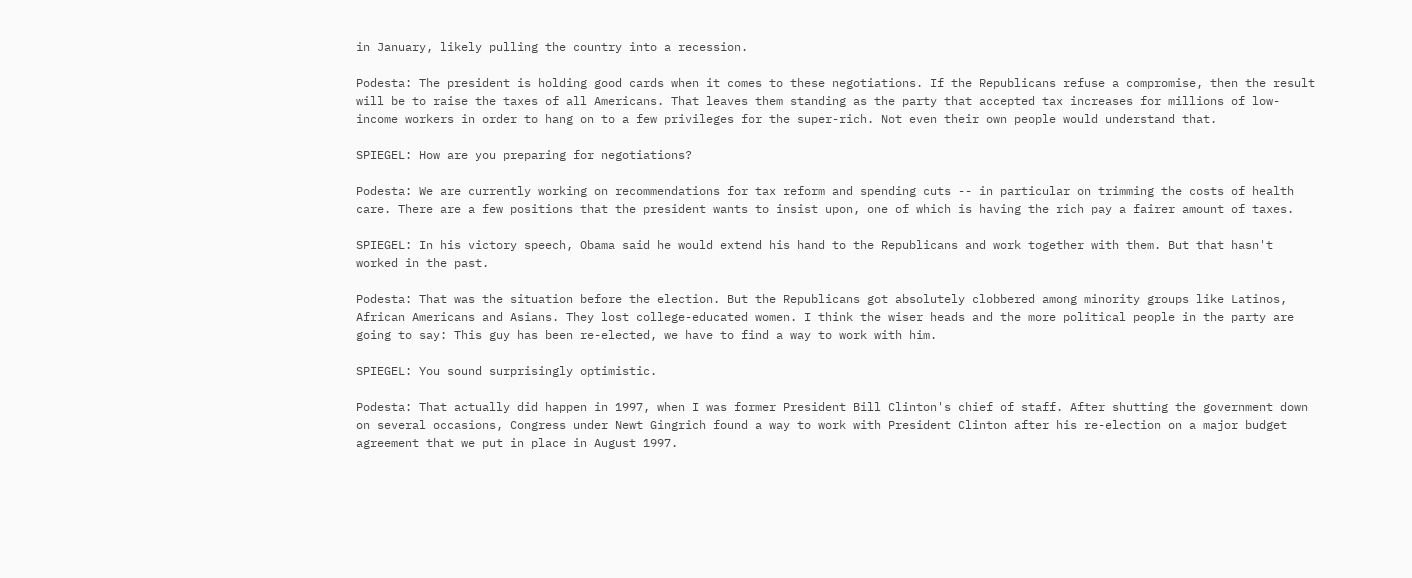in January, likely pulling the country into a recession.

Podesta: The president is holding good cards when it comes to these negotiations. If the Republicans refuse a compromise, then the result will be to raise the taxes of all Americans. That leaves them standing as the party that accepted tax increases for millions of low-income workers in order to hang on to a few privileges for the super-rich. Not even their own people would understand that.

SPIEGEL: How are you preparing for negotiations?

Podesta: We are currently working on recommendations for tax reform and spending cuts -- in particular on trimming the costs of health care. There are a few positions that the president wants to insist upon, one of which is having the rich pay a fairer amount of taxes.

SPIEGEL: In his victory speech, Obama said he would extend his hand to the Republicans and work together with them. But that hasn't worked in the past.

Podesta: That was the situation before the election. But the Republicans got absolutely clobbered among minority groups like Latinos, African Americans and Asians. They lost college-educated women. I think the wiser heads and the more political people in the party are going to say: This guy has been re-elected, we have to find a way to work with him.

SPIEGEL: You sound surprisingly optimistic.

Podesta: That actually did happen in 1997, when I was former President Bill Clinton's chief of staff. After shutting the government down on several occasions, Congress under Newt Gingrich found a way to work with President Clinton after his re-election on a major budget agreement that we put in place in August 1997.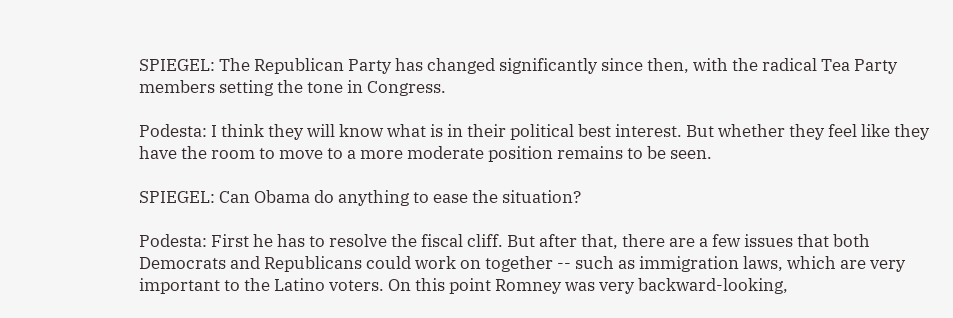SPIEGEL: The Republican Party has changed significantly since then, with the radical Tea Party members setting the tone in Congress.

Podesta: I think they will know what is in their political best interest. But whether they feel like they have the room to move to a more moderate position remains to be seen.

SPIEGEL: Can Obama do anything to ease the situation?

Podesta: First he has to resolve the fiscal cliff. But after that, there are a few issues that both Democrats and Republicans could work on together -- such as immigration laws, which are very important to the Latino voters. On this point Romney was very backward-looking,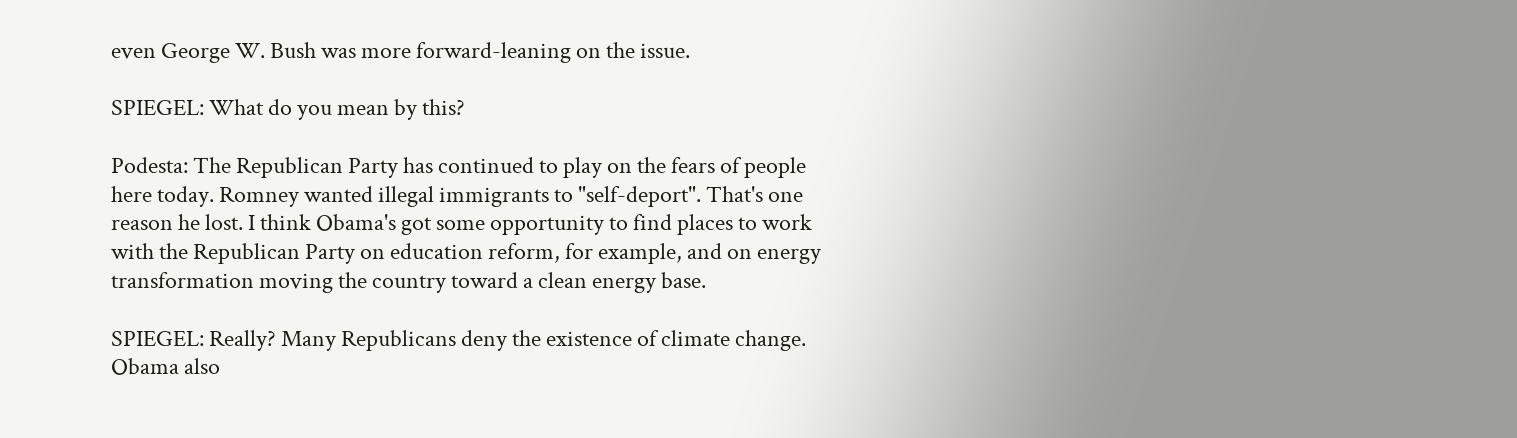even George W. Bush was more forward-leaning on the issue.

SPIEGEL: What do you mean by this?

Podesta: The Republican Party has continued to play on the fears of people here today. Romney wanted illegal immigrants to "self-deport". That's one reason he lost. I think Obama's got some opportunity to find places to work with the Republican Party on education reform, for example, and on energy transformation moving the country toward a clean energy base.

SPIEGEL: Really? Many Republicans deny the existence of climate change. Obama also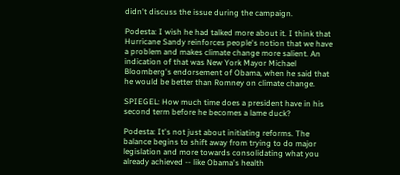didn't discuss the issue during the campaign.

Podesta: I wish he had talked more about it. I think that Hurricane Sandy reinforces people's notion that we have a problem and makes climate change more salient. An indication of that was New York Mayor Michael Bloomberg's endorsement of Obama, when he said that he would be better than Romney on climate change.

SPIEGEL: How much time does a president have in his second term before he becomes a lame duck?

Podesta: It's not just about initiating reforms. The balance begins to shift away from trying to do major legislation and more towards consolidating what you already achieved -- like Obama's health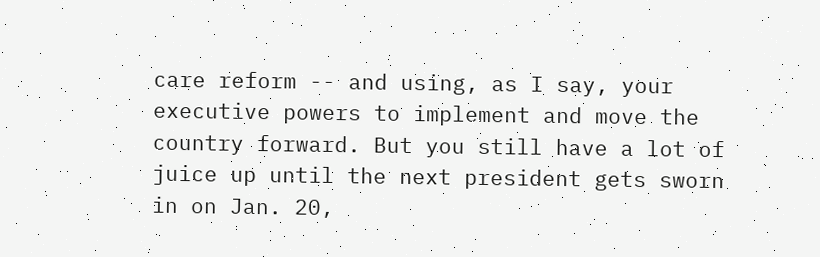care reform -- and using, as I say, your executive powers to implement and move the country forward. But you still have a lot of juice up until the next president gets sworn in on Jan. 20,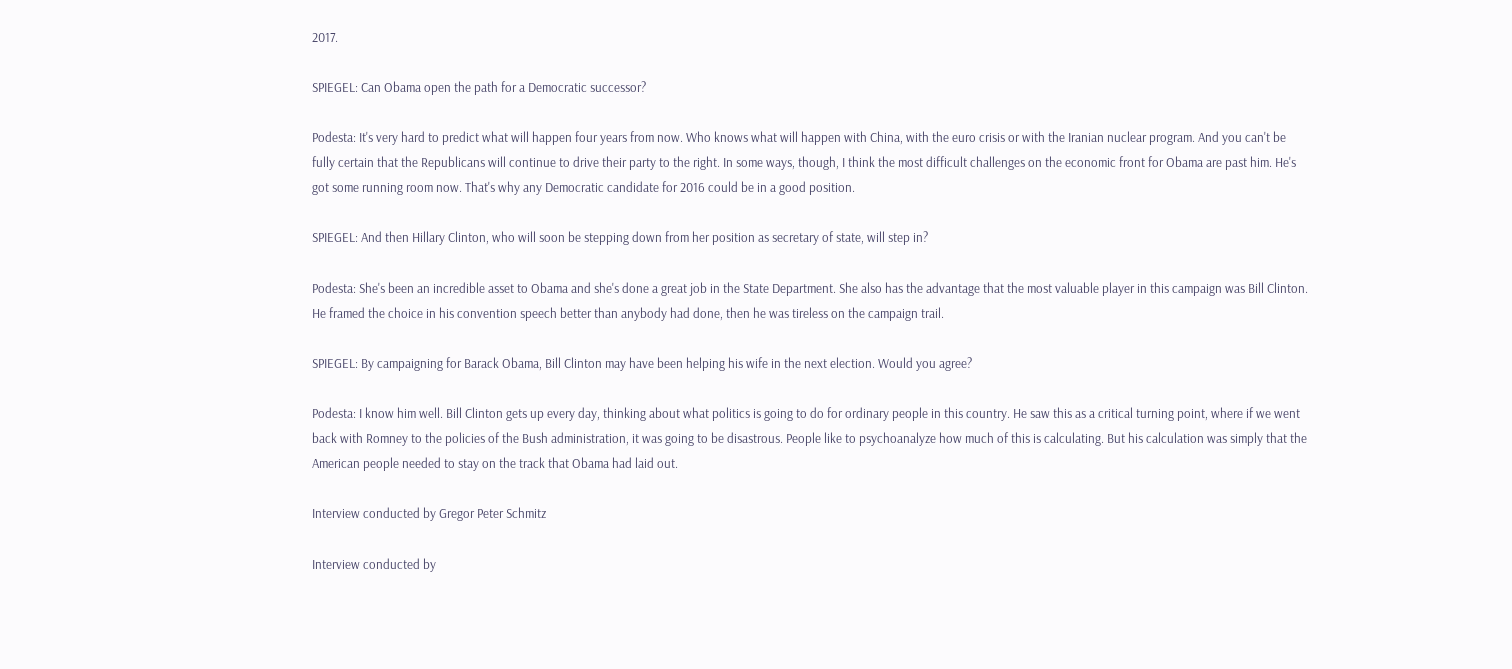2017.

SPIEGEL: Can Obama open the path for a Democratic successor?

Podesta: It's very hard to predict what will happen four years from now. Who knows what will happen with China, with the euro crisis or with the Iranian nuclear program. And you can't be fully certain that the Republicans will continue to drive their party to the right. In some ways, though, I think the most difficult challenges on the economic front for Obama are past him. He's got some running room now. That's why any Democratic candidate for 2016 could be in a good position.

SPIEGEL: And then Hillary Clinton, who will soon be stepping down from her position as secretary of state, will step in?

Podesta: She's been an incredible asset to Obama and she's done a great job in the State Department. She also has the advantage that the most valuable player in this campaign was Bill Clinton. He framed the choice in his convention speech better than anybody had done, then he was tireless on the campaign trail.

SPIEGEL: By campaigning for Barack Obama, Bill Clinton may have been helping his wife in the next election. Would you agree?

Podesta: I know him well. Bill Clinton gets up every day, thinking about what politics is going to do for ordinary people in this country. He saw this as a critical turning point, where if we went back with Romney to the policies of the Bush administration, it was going to be disastrous. People like to psychoanalyze how much of this is calculating. But his calculation was simply that the American people needed to stay on the track that Obama had laid out.

Interview conducted by Gregor Peter Schmitz

Interview conducted by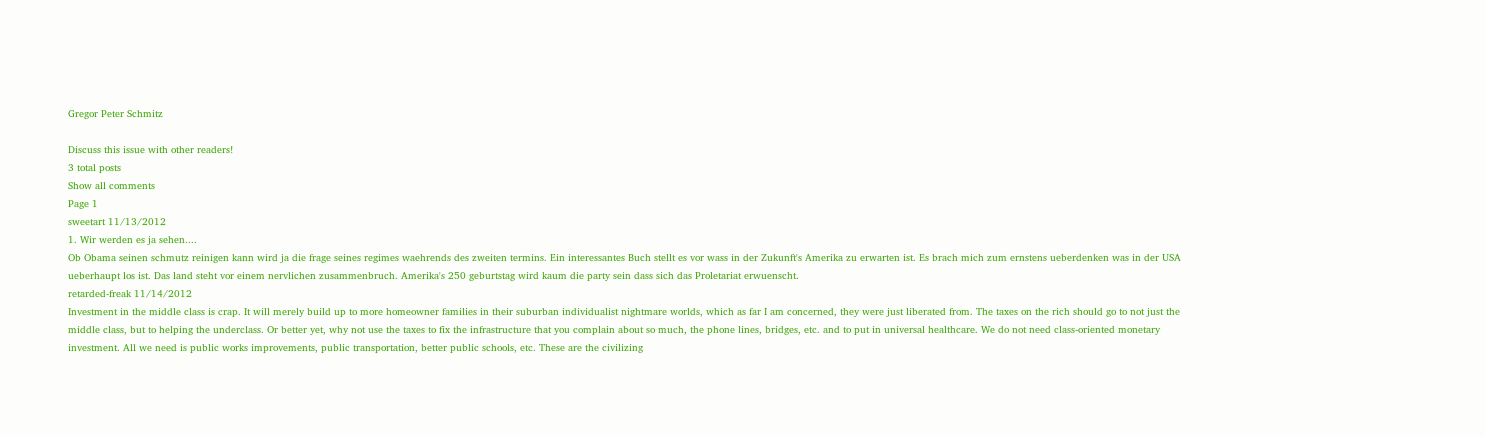Gregor Peter Schmitz

Discuss this issue with other readers!
3 total posts
Show all comments
Page 1
sweetart 11/13/2012
1. Wir werden es ja sehen....
Ob Obama seinen schmutz reinigen kann wird ja die frage seines regimes waehrends des zweiten termins. Ein interessantes Buch stellt es vor wass in der Zukunft's Amerika zu erwarten ist. Es brach mich zum ernstens ueberdenken was in der USA ueberhaupt los ist. Das land steht vor einem nervlichen zusammenbruch. Amerika's 250 geburtstag wird kaum die party sein dass sich das Proletariat erwuenscht.
retarded-freak 11/14/2012
Investment in the middle class is crap. It will merely build up to more homeowner families in their suburban individualist nightmare worlds, which as far I am concerned, they were just liberated from. The taxes on the rich should go to not just the middle class, but to helping the underclass. Or better yet, why not use the taxes to fix the infrastructure that you complain about so much, the phone lines, bridges, etc. and to put in universal healthcare. We do not need class-oriented monetary investment. All we need is public works improvements, public transportation, better public schools, etc. These are the civilizing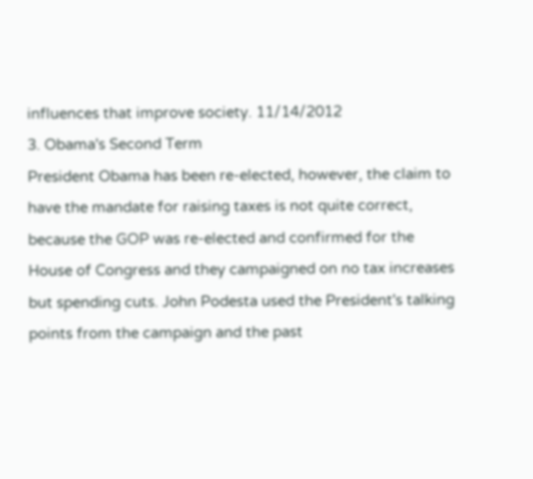influences that improve society. 11/14/2012
3. Obama's Second Term
President Obama has been re-elected, however, the claim to have the mandate for raising taxes is not quite correct, because the GOP was re-elected and confirmed for the House of Congress and they campaigned on no tax increases but spending cuts. John Podesta used the President's talking points from the campaign and the past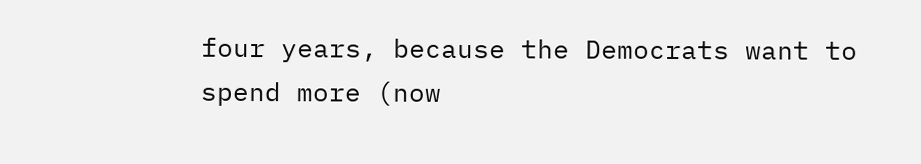four years, because the Democrats want to spend more (now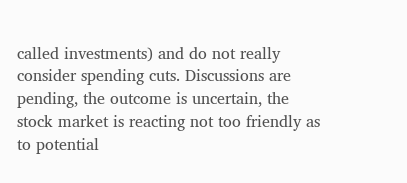called investments) and do not really consider spending cuts. Discussions are pending, the outcome is uncertain, the stock market is reacting not too friendly as to potential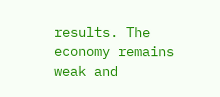results. The economy remains weak and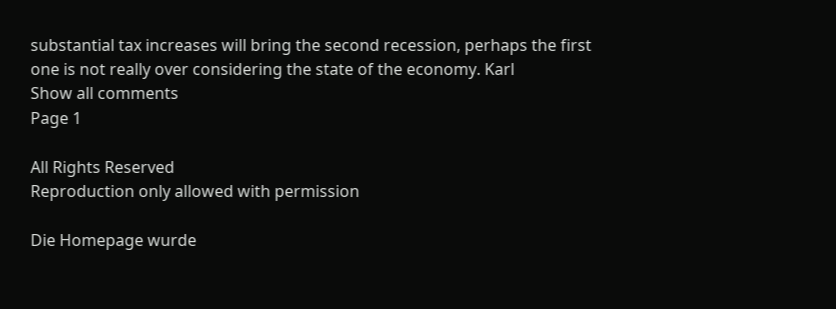substantial tax increases will bring the second recession, perhaps the first one is not really over considering the state of the economy. Karl
Show all comments
Page 1

All Rights Reserved
Reproduction only allowed with permission

Die Homepage wurde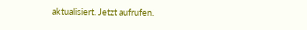aktualisiert. Jetzt aufrufen.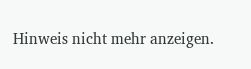Hinweis nicht mehr anzeigen.